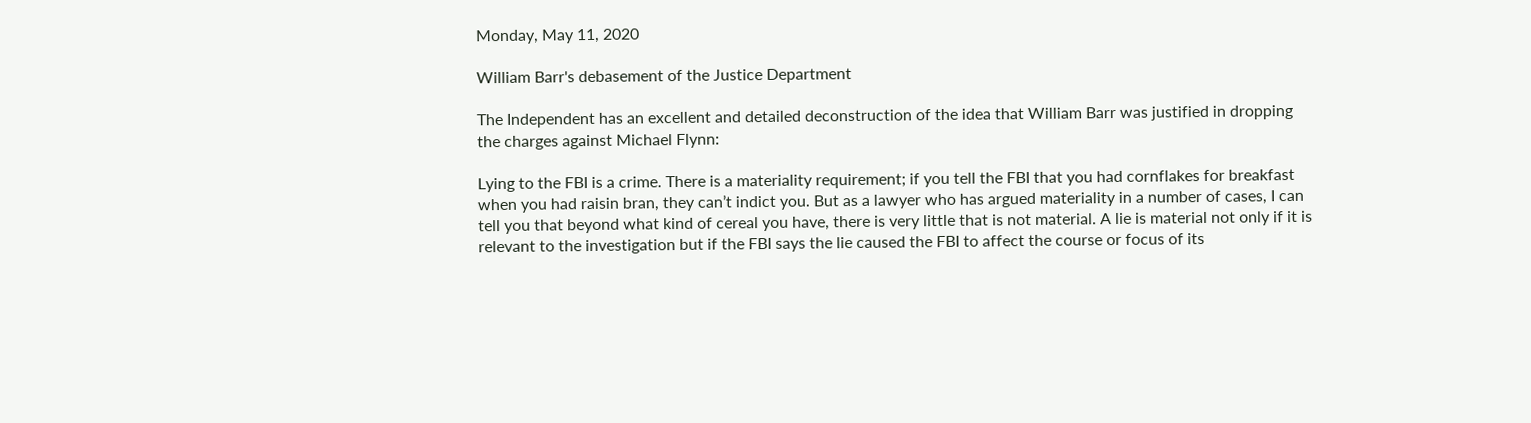Monday, May 11, 2020

William Barr's debasement of the Justice Department

The Independent has an excellent and detailed deconstruction of the idea that William Barr was justified in dropping the charges against Michael Flynn:

Lying to the FBI is a crime. There is a materiality requirement; if you tell the FBI that you had cornflakes for breakfast when you had raisin bran, they can’t indict you. But as a lawyer who has argued materiality in a number of cases, I can tell you that beyond what kind of cereal you have, there is very little that is not material. A lie is material not only if it is relevant to the investigation but if the FBI says the lie caused the FBI to affect the course or focus of its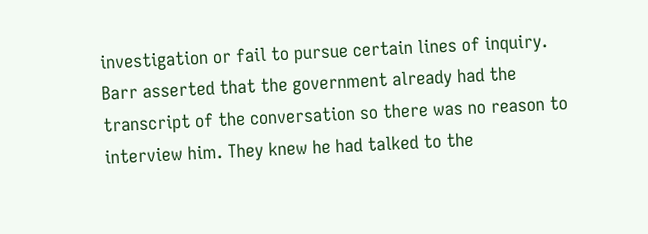investigation or fail to pursue certain lines of inquiry.
Barr asserted that the government already had the transcript of the conversation so there was no reason to interview him. They knew he had talked to the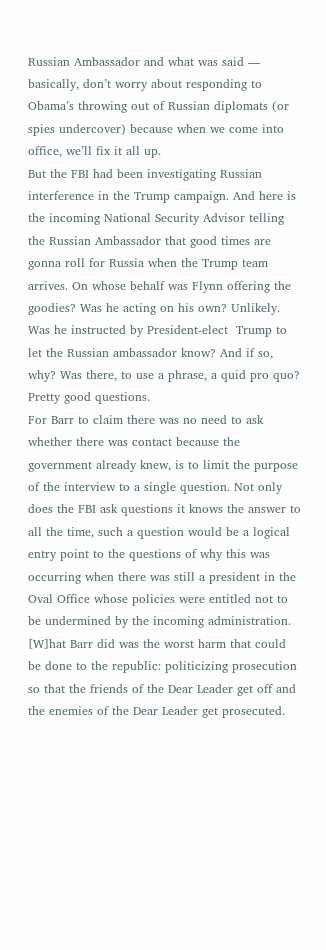Russian Ambassador and what was said — basically, don’t worry about responding to Obama’s throwing out of Russian diplomats (or spies undercover) because when we come into office, we’ll fix it all up.
But the FBI had been investigating Russian interference in the Trump campaign. And here is the incoming National Security Advisor telling the Russian Ambassador that good times are gonna roll for Russia when the Trump team arrives. On whose behalf was Flynn offering the goodies? Was he acting on his own? Unlikely. Was he instructed by President-elect  Trump to let the Russian ambassador know? And if so, why? Was there, to use a phrase, a quid pro quo? Pretty good questions.
For Barr to claim there was no need to ask whether there was contact because the government already knew, is to limit the purpose of the interview to a single question. Not only does the FBI ask questions it knows the answer to all the time, such a question would be a logical entry point to the questions of why this was occurring when there was still a president in the Oval Office whose policies were entitled not to be undermined by the incoming administration.
[W]hat Barr did was the worst harm that could be done to the republic: politicizing prosecution so that the friends of the Dear Leader get off and the enemies of the Dear Leader get prosecuted.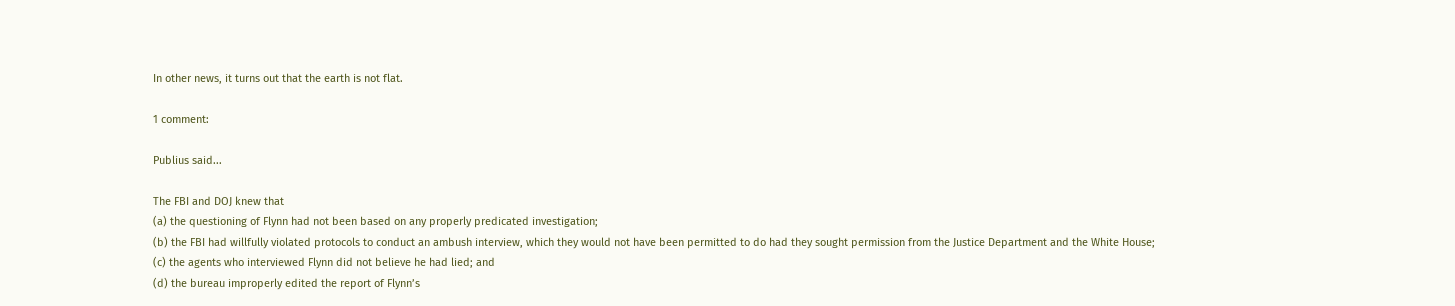In other news, it turns out that the earth is not flat.

1 comment:

Publius said...

The FBI and DOJ knew that
(a) the questioning of Flynn had not been based on any properly predicated investigation;
(b) the FBI had willfully violated protocols to conduct an ambush interview, which they would not have been permitted to do had they sought permission from the Justice Department and the White House;
(c) the agents who interviewed Flynn did not believe he had lied; and
(d) the bureau improperly edited the report of Flynn’s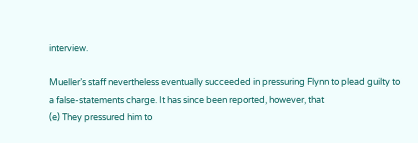interview.

Mueller’s staff nevertheless eventually succeeded in pressuring Flynn to plead guilty to a false-statements charge. It has since been reported, however, that
(e) They pressured him to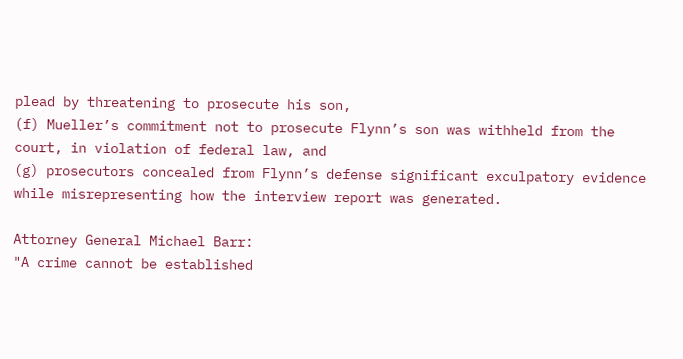plead by threatening to prosecute his son,
(f) Mueller’s commitment not to prosecute Flynn’s son was withheld from the court, in violation of federal law, and
(g) prosecutors concealed from Flynn’s defense significant exculpatory evidence while misrepresenting how the interview report was generated.

Attorney General Michael Barr:
"A crime cannot be established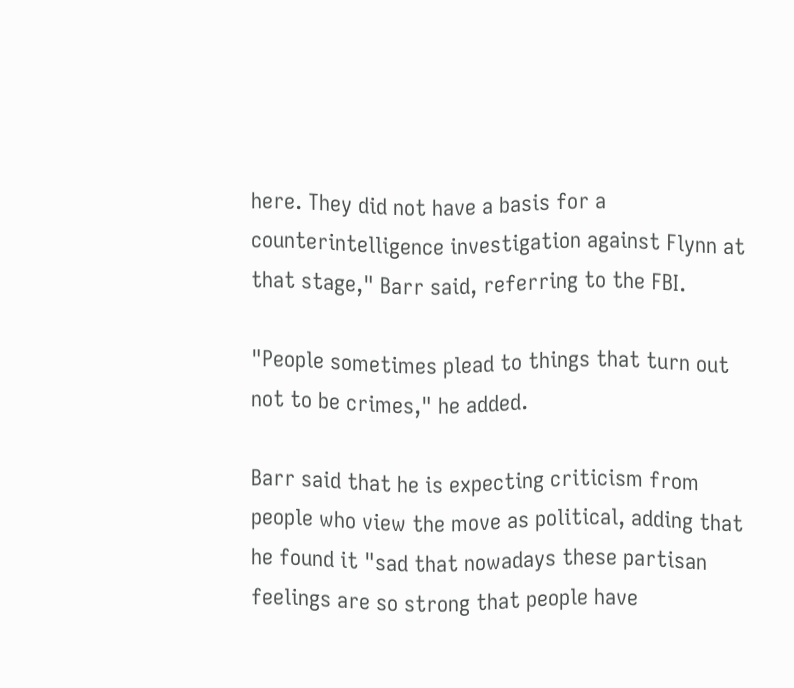here. They did not have a basis for a counterintelligence investigation against Flynn at that stage," Barr said, referring to the FBI.

"People sometimes plead to things that turn out not to be crimes," he added.

Barr said that he is expecting criticism from people who view the move as political, adding that he found it "sad that nowadays these partisan feelings are so strong that people have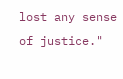lost any sense of justice."